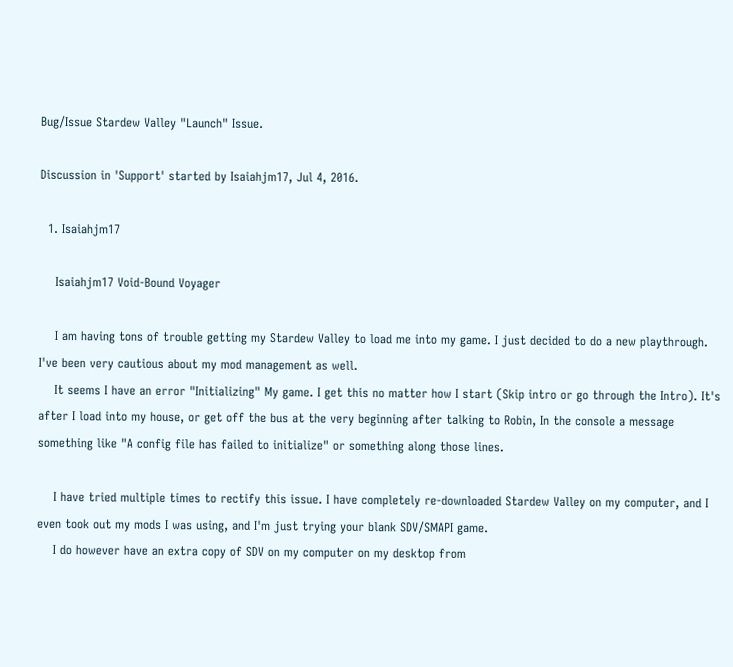Bug/Issue Stardew Valley "Launch" Issue.

Discussion in 'Support' started by Isaiahjm17, Jul 4, 2016.

  1. Isaiahjm17

    Isaiahjm17 Void-Bound Voyager

    I am having tons of trouble getting my Stardew Valley to load me into my game. I just decided to do a new playthrough. I've been very cautious about my mod management as well.
    It seems I have an error "Initializing" My game. I get this no matter how I start (Skip intro or go through the Intro). It's after I load into my house, or get off the bus at the very beginning after talking to Robin, In the console a message something like "A config file has failed to initialize" or something along those lines.

    I have tried multiple times to rectify this issue. I have completely re-downloaded Stardew Valley on my computer, and I even took out my mods I was using, and I'm just trying your blank SDV/SMAPI game.
    I do however have an extra copy of SDV on my computer on my desktop from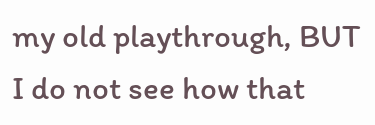my old playthrough, BUT I do not see how that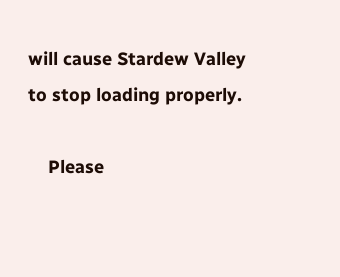will cause Stardew Valley to stop loading properly.

    Please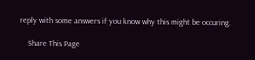reply with some answers if you know why this might be occuring.

    Share This Page